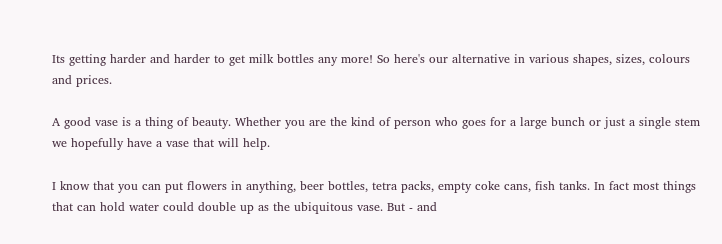Its getting harder and harder to get milk bottles any more! So here's our alternative in various shapes, sizes, colours and prices.

A good vase is a thing of beauty. Whether you are the kind of person who goes for a large bunch or just a single stem we hopefully have a vase that will help.

I know that you can put flowers in anything, beer bottles, tetra packs, empty coke cans, fish tanks. In fact most things that can hold water could double up as the ubiquitous vase. But - and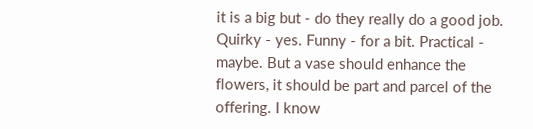it is a big but - do they really do a good job. Quirky - yes. Funny - for a bit. Practical - maybe. But a vase should enhance the flowers, it should be part and parcel of the offering. I know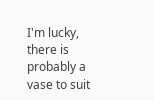I'm lucky, there is probably a vase to suit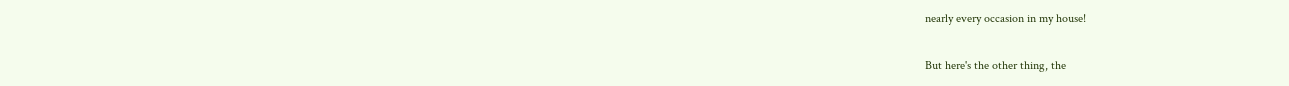nearly every occasion in my house!

But here's the other thing, the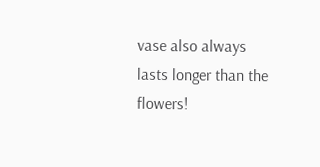vase also always lasts longer than the flowers!